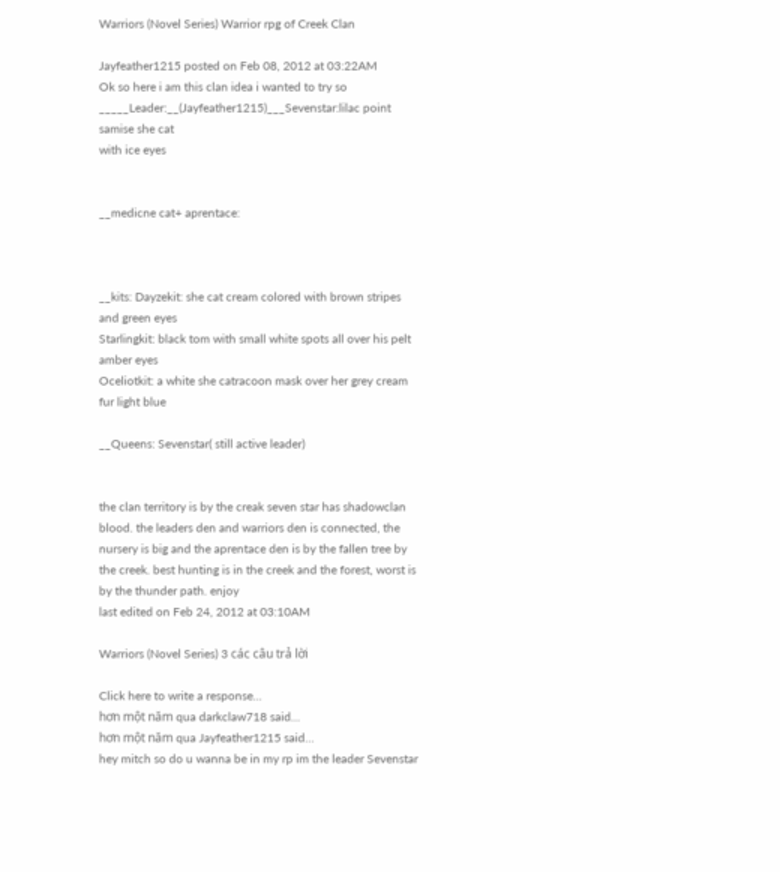Warriors (Novel Series) Warrior rpg of Creek Clan

Jayfeather1215 posted on Feb 08, 2012 at 03:22AM
Ok so here i am this clan idea i wanted to try so
_____Leader:__(Jayfeather1215)___Sevenstar:lilac point samise she cat
with ice eyes


__medicne cat+ aprentace:



__kits: Dayzekit: she cat cream colored with brown stripes and green eyes
Starlingkit: black tom with small white spots all over his pelt amber eyes
Oceliotkit: a white she catracoon mask over her grey cream fur light blue

__Queens: Sevenstar( still active leader)


the clan territory is by the creak seven star has shadowclan blood. the leaders den and warriors den is connected, the nursery is big and the aprentace den is by the fallen tree by the creek. best hunting is in the creek and the forest, worst is by the thunder path. enjoy
last edited on Feb 24, 2012 at 03:10AM

Warriors (Novel Series) 3 các câu trả lời

Click here to write a response...
hơn một năm qua darkclaw718 said…
hơn một năm qua Jayfeather1215 said…
hey mitch so do u wanna be in my rp im the leader Sevenstar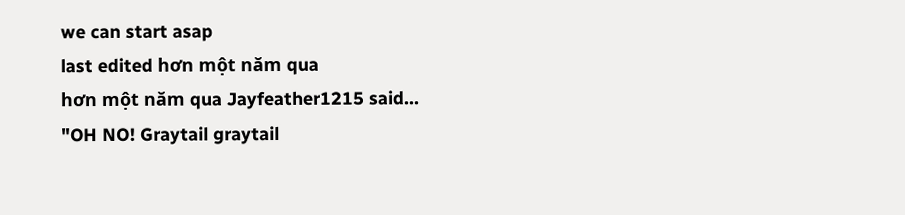we can start asap
last edited hơn một năm qua
hơn một năm qua Jayfeather1215 said…
"OH NO! Graytail graytail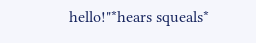hello!"*hears squeals*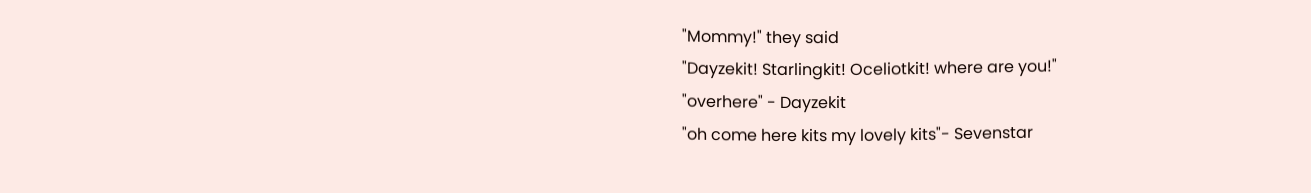"Mommy!" they said
"Dayzekit! Starlingkit! Oceliotkit! where are you!"
"overhere" - Dayzekit
"oh come here kits my lovely kits"- Sevenstar